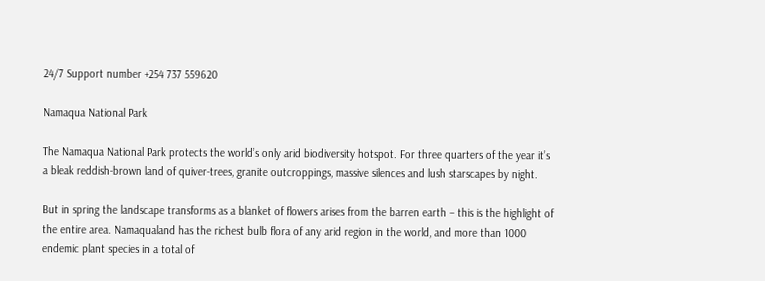24/7 Support number +254 737 559620

Namaqua National Park

The Namaqua National Park protects the world’s only arid biodiversity hotspot. For three quarters of the year it’s a bleak reddish-brown land of quiver-trees, granite outcroppings, massive silences and lush starscapes by night.

But in spring the landscape transforms as a blanket of flowers arises from the barren earth – this is the highlight of the entire area. Namaqualand has the richest bulb flora of any arid region in the world, and more than 1000 endemic plant species in a total of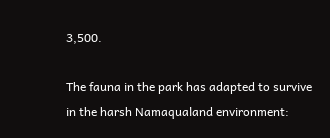3,500.

The fauna in the park has adapted to survive in the harsh Namaqualand environment: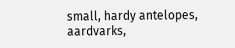small, hardy antelopes, aardvarks,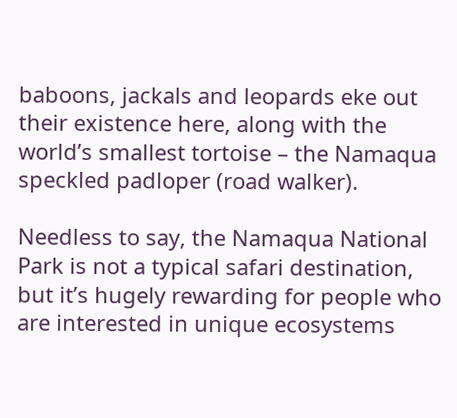baboons, jackals and leopards eke out their existence here, along with the world’s smallest tortoise – the Namaqua speckled padloper (road walker).

Needless to say, the Namaqua National Park is not a typical safari destination, but it’s hugely rewarding for people who are interested in unique ecosystems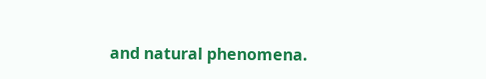and natural phenomena.